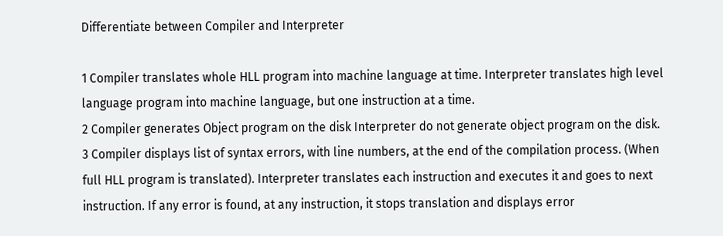Differentiate between Compiler and Interpreter

1 Compiler translates whole HLL program into machine language at time. Interpreter translates high level language program into machine language, but one instruction at a time.
2 Compiler generates Object program on the disk Interpreter do not generate object program on the disk.
3 Compiler displays list of syntax errors, with line numbers, at the end of the compilation process. (When full HLL program is translated). Interpreter translates each instruction and executes it and goes to next instruction. If any error is found, at any instruction, it stops translation and displays error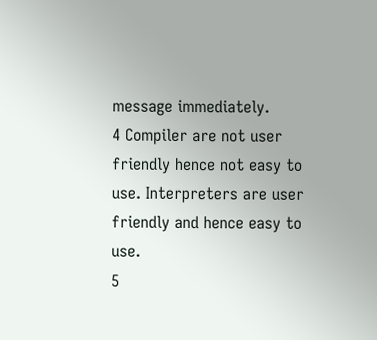message immediately.
4 Compiler are not user friendly hence not easy to use. Interpreters are user friendly and hence easy to use.
5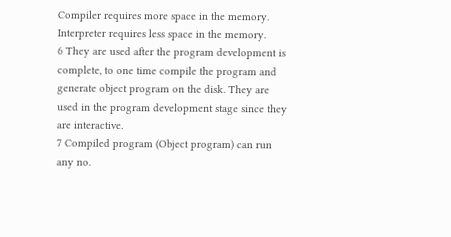Compiler requires more space in the memory. Interpreter requires less space in the memory.
6 They are used after the program development is complete, to one time compile the program and generate object program on the disk. They are used in the program development stage since they are interactive.
7 Compiled program (Object program) can run any no.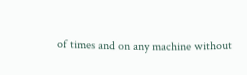of times and on any machine without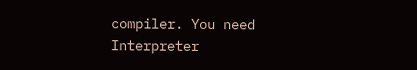compiler. You need Interpreter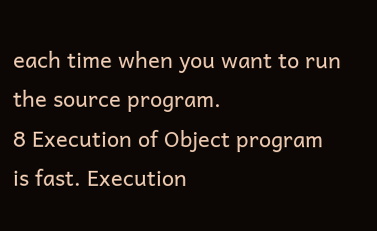each time when you want to run the source program.
8 Execution of Object program is fast. Execution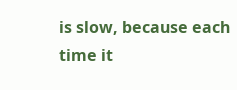is slow, because each time it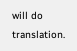will do translation.